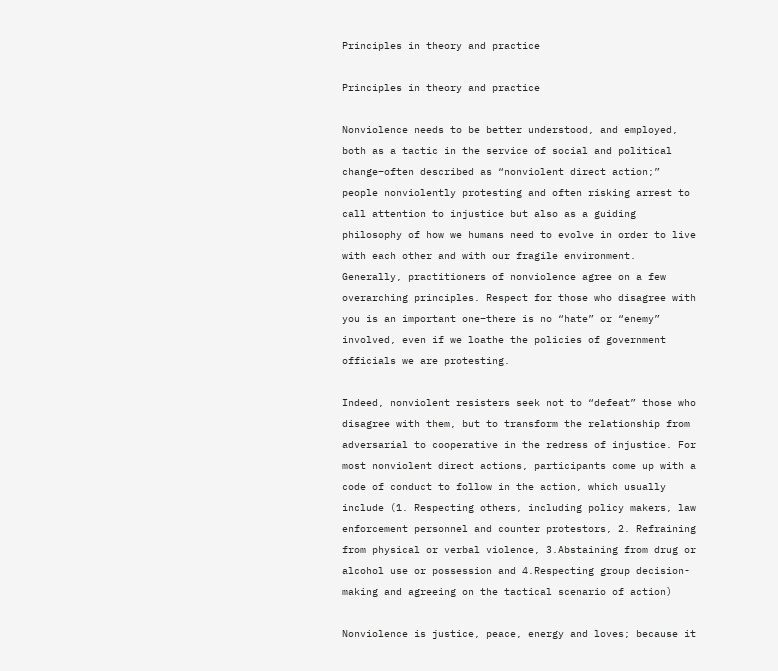Principles in theory and practice

Principles in theory and practice

Nonviolence needs to be better understood, and employed, both as a tactic in the service of social and political change–often described as “nonviolent direct action;” people nonviolently protesting and often risking arrest to call attention to injustice but also as a guiding philosophy of how we humans need to evolve in order to live with each other and with our fragile environment. Generally, practitioners of nonviolence agree on a few overarching principles. Respect for those who disagree with you is an important one–there is no “hate” or “enemy” involved, even if we loathe the policies of government officials we are protesting.

Indeed, nonviolent resisters seek not to “defeat” those who disagree with them, but to transform the relationship from adversarial to cooperative in the redress of injustice. For most nonviolent direct actions, participants come up with a code of conduct to follow in the action, which usually include (1. Respecting others, including policy makers, law enforcement personnel and counter protestors, 2. Refraining from physical or verbal violence, 3.Abstaining from drug or alcohol use or possession and 4.Respecting group decision-making and agreeing on the tactical scenario of action)

Nonviolence is justice, peace, energy and loves; because it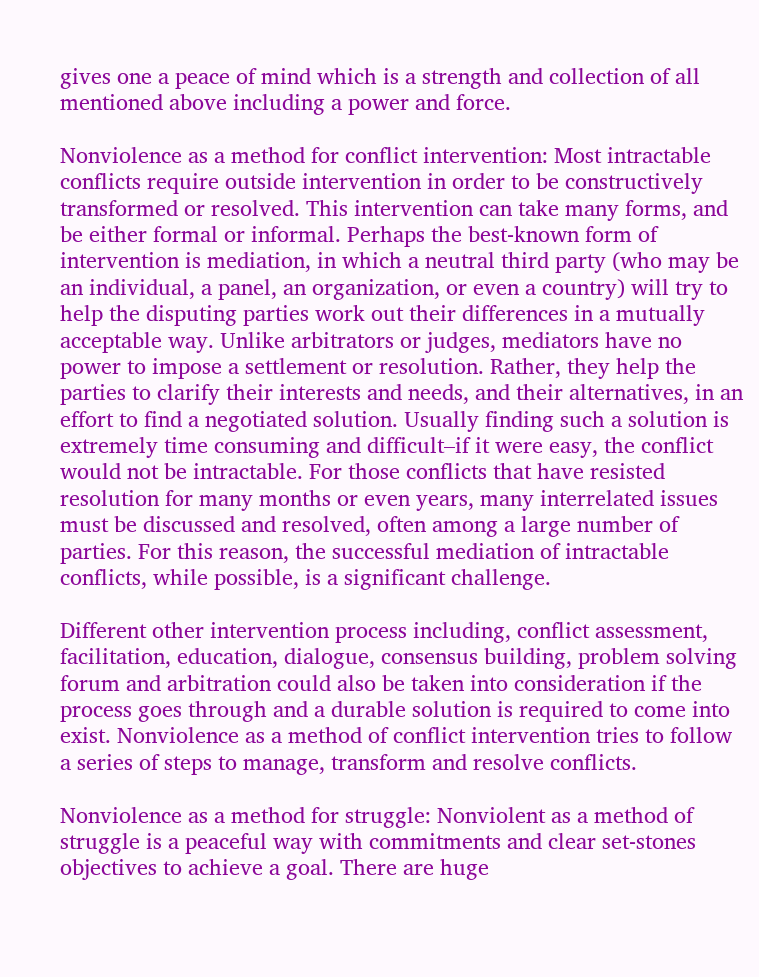gives one a peace of mind which is a strength and collection of all mentioned above including a power and force.

Nonviolence as a method for conflict intervention: Most intractable conflicts require outside intervention in order to be constructively transformed or resolved. This intervention can take many forms, and be either formal or informal. Perhaps the best-known form of intervention is mediation, in which a neutral third party (who may be an individual, a panel, an organization, or even a country) will try to help the disputing parties work out their differences in a mutually acceptable way. Unlike arbitrators or judges, mediators have no power to impose a settlement or resolution. Rather, they help the parties to clarify their interests and needs, and their alternatives, in an effort to find a negotiated solution. Usually finding such a solution is extremely time consuming and difficult–if it were easy, the conflict would not be intractable. For those conflicts that have resisted resolution for many months or even years, many interrelated issues must be discussed and resolved, often among a large number of parties. For this reason, the successful mediation of intractable conflicts, while possible, is a significant challenge.

Different other intervention process including, conflict assessment, facilitation, education, dialogue, consensus building, problem solving forum and arbitration could also be taken into consideration if the process goes through and a durable solution is required to come into exist. Nonviolence as a method of conflict intervention tries to follow a series of steps to manage, transform and resolve conflicts.

Nonviolence as a method for struggle: Nonviolent as a method of struggle is a peaceful way with commitments and clear set-stones objectives to achieve a goal. There are huge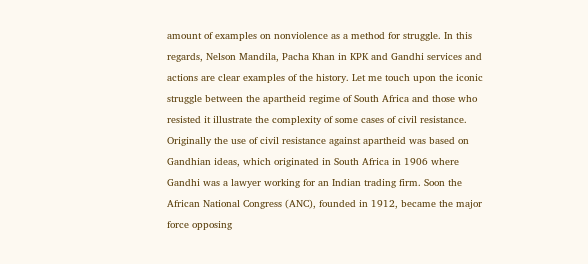amount of examples on nonviolence as a method for struggle. In this regards, Nelson Mandila, Pacha Khan in KPK and Gandhi services and actions are clear examples of the history. Let me touch upon the iconic struggle between the apartheid regime of South Africa and those who resisted it illustrate the complexity of some cases of civil resistance. Originally the use of civil resistance against apartheid was based on Gandhian ideas, which originated in South Africa in 1906 where Gandhi was a lawyer working for an Indian trading firm. Soon the African National Congress (ANC), founded in 1912, became the major force opposing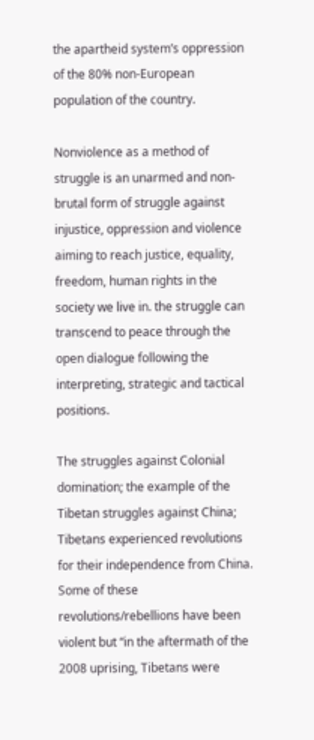the apartheid system’s oppression of the 80% non-European population of the country.

Nonviolence as a method of struggle is an unarmed and non-brutal form of struggle against injustice, oppression and violence aiming to reach justice, equality, freedom, human rights in the society we live in. the struggle can transcend to peace through the open dialogue following the interpreting, strategic and tactical positions.

The struggles against Colonial domination; the example of the Tibetan struggles against China; Tibetans experienced revolutions for their independence from China. Some of these revolutions/rebellions have been violent but “in the aftermath of the 2008 uprising, Tibetans were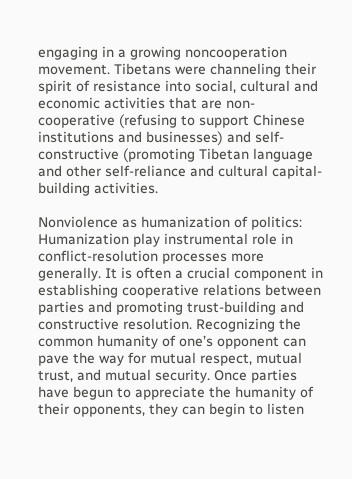engaging in a growing noncooperation movement. Tibetans were channeling their spirit of resistance into social, cultural and economic activities that are non-cooperative (refusing to support Chinese institutions and businesses) and self-constructive (promoting Tibetan language and other self-reliance and cultural capital-building activities.

Nonviolence as humanization of politics: Humanization play instrumental role in conflict-resolution processes more generally. It is often a crucial component in establishing cooperative relations between parties and promoting trust-building and constructive resolution. Recognizing the common humanity of one’s opponent can pave the way for mutual respect, mutual trust, and mutual security. Once parties have begun to appreciate the humanity of their opponents, they can begin to listen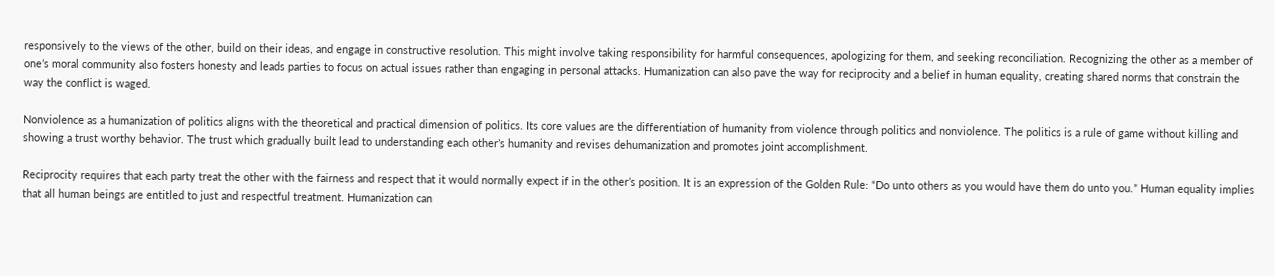responsively to the views of the other, build on their ideas, and engage in constructive resolution. This might involve taking responsibility for harmful consequences, apologizing for them, and seeking reconciliation. Recognizing the other as a member of one’s moral community also fosters honesty and leads parties to focus on actual issues rather than engaging in personal attacks. Humanization can also pave the way for reciprocity and a belief in human equality, creating shared norms that constrain the way the conflict is waged.

Nonviolence as a humanization of politics aligns with the theoretical and practical dimension of politics. Its core values are the differentiation of humanity from violence through politics and nonviolence. The politics is a rule of game without killing and showing a trust worthy behavior. The trust which gradually built lead to understanding each other’s humanity and revises dehumanization and promotes joint accomplishment.

Reciprocity requires that each party treat the other with the fairness and respect that it would normally expect if in the other’s position. It is an expression of the Golden Rule: “Do unto others as you would have them do unto you.” Human equality implies that all human beings are entitled to just and respectful treatment. Humanization can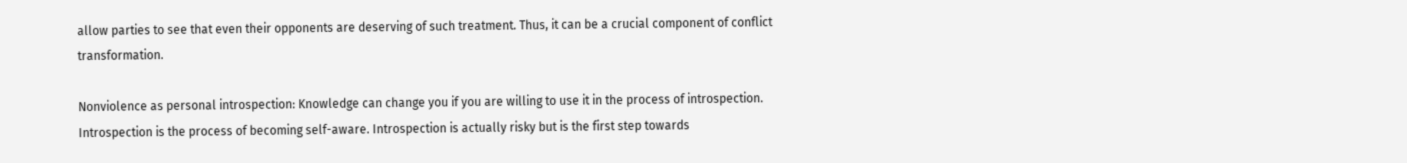allow parties to see that even their opponents are deserving of such treatment. Thus, it can be a crucial component of conflict transformation.

Nonviolence as personal introspection: Knowledge can change you if you are willing to use it in the process of introspection. Introspection is the process of becoming self-aware. Introspection is actually risky but is the first step towards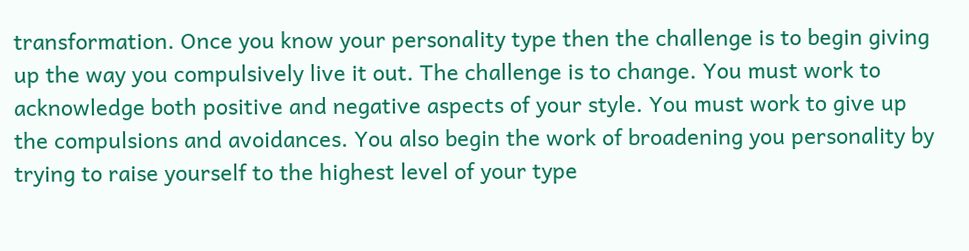transformation. Once you know your personality type then the challenge is to begin giving up the way you compulsively live it out. The challenge is to change. You must work to acknowledge both positive and negative aspects of your style. You must work to give up the compulsions and avoidances. You also begin the work of broadening you personality by trying to raise yourself to the highest level of your type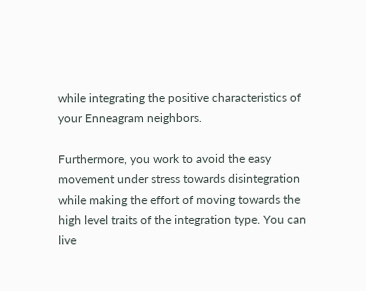while integrating the positive characteristics of your Enneagram neighbors.

Furthermore, you work to avoid the easy movement under stress towards disintegration while making the effort of moving towards the high level traits of the integration type. You can live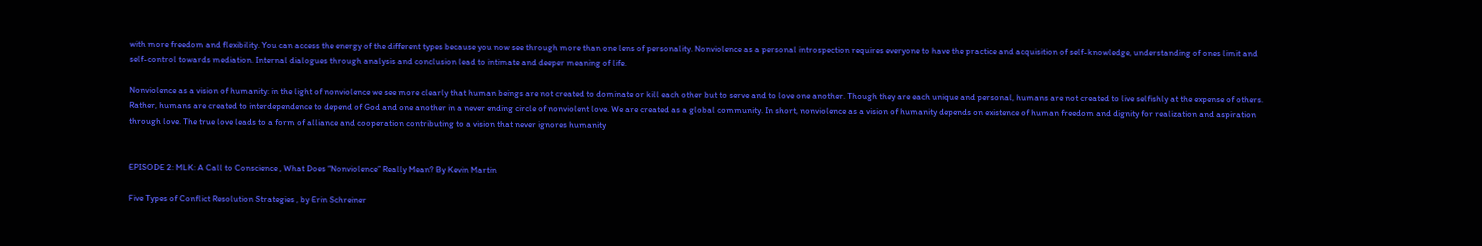with more freedom and flexibility. You can access the energy of the different types because you now see through more than one lens of personality. Nonviolence as a personal introspection requires everyone to have the practice and acquisition of self-knowledge, understanding of ones limit and self-control towards mediation. Internal dialogues through analysis and conclusion lead to intimate and deeper meaning of life.

Nonviolence as a vision of humanity: in the light of nonviolence we see more clearly that human beings are not created to dominate or kill each other but to serve and to love one another. Though they are each unique and personal, humans are not created to live selfishly at the expense of others. Rather, humans are created to interdependence to depend of God and one another in a never ending circle of nonviolent love. We are created as a global community. In short, nonviolence as a vision of humanity depends on existence of human freedom and dignity for realization and aspiration through love. The true love leads to a form of alliance and cooperation contributing to a vision that never ignores humanity


EPISODE 2: MLK: A Call to Conscience , What Does “Nonviolence” Really Mean? By Kevin Martin

Five Types of Conflict Resolution Strategies , by Erin Schreiner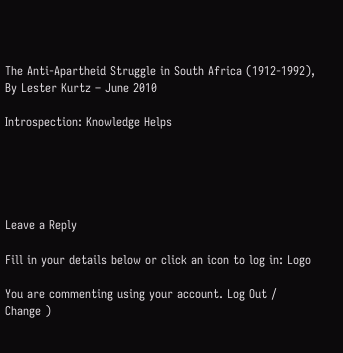The Anti-Apartheid Struggle in South Africa (1912-1992), By Lester Kurtz – June 2010

Introspection: Knowledge Helps





Leave a Reply

Fill in your details below or click an icon to log in: Logo

You are commenting using your account. Log Out /  Change )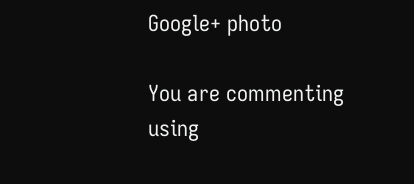Google+ photo

You are commenting using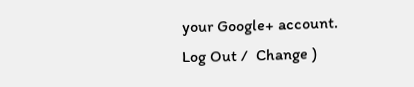your Google+ account. Log Out /  Change )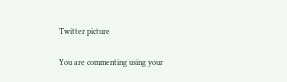Twitter picture

You are commenting using your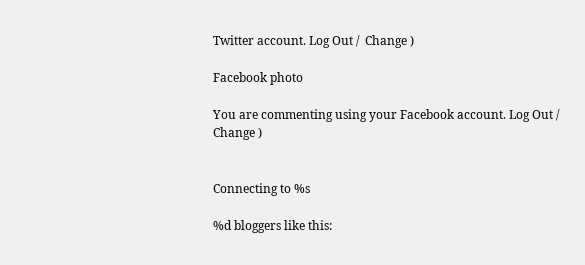Twitter account. Log Out /  Change )

Facebook photo

You are commenting using your Facebook account. Log Out /  Change )


Connecting to %s

%d bloggers like this: